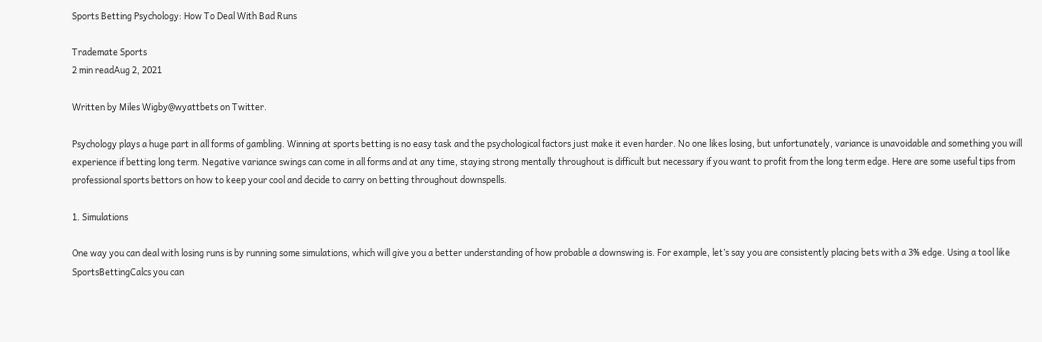Sports Betting Psychology: How To Deal With Bad Runs

Trademate Sports
2 min readAug 2, 2021

Written by Miles Wigby@wyattbets on Twitter.

Psychology plays a huge part in all forms of gambling. Winning at sports betting is no easy task and the psychological factors just make it even harder. No one likes losing, but unfortunately, variance is unavoidable and something you will experience if betting long term. Negative variance swings can come in all forms and at any time, staying strong mentally throughout is difficult but necessary if you want to profit from the long term edge. Here are some useful tips from professional sports bettors on how to keep your cool and decide to carry on betting throughout downspells.

1. Simulations

One way you can deal with losing runs is by running some simulations, which will give you a better understanding of how probable a downswing is. For example, let’s say you are consistently placing bets with a 3% edge. Using a tool like SportsBettingCalcs you can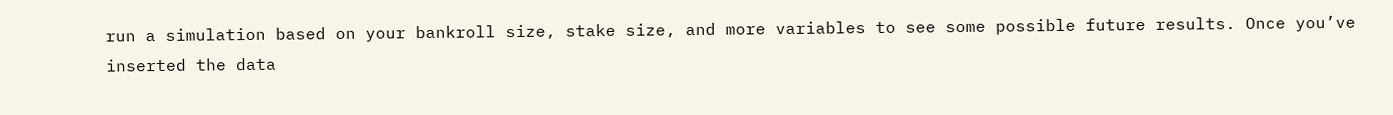run a simulation based on your bankroll size, stake size, and more variables to see some possible future results. Once you’ve inserted the data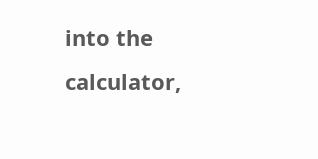into the calculator,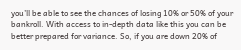you’ll be able to see the chances of losing 10% or 50% of your bankroll. With access to in-depth data like this you can be better prepared for variance. So, if you are down 20% of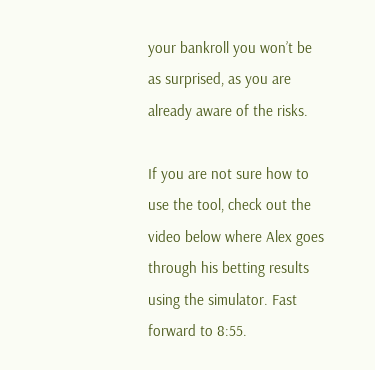your bankroll you won’t be as surprised, as you are already aware of the risks.

If you are not sure how to use the tool, check out the video below where Alex goes through his betting results using the simulator. Fast forward to 8:55.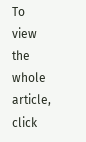To view the whole article, click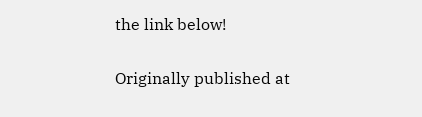the link below!

Originally published at